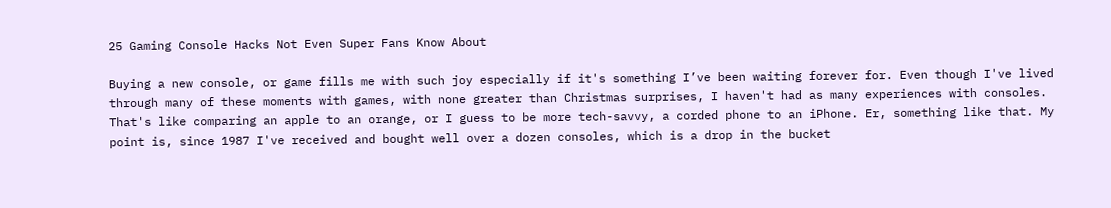25 Gaming Console Hacks Not Even Super Fans Know About

Buying a new console, or game fills me with such joy especially if it's something I’ve been waiting forever for. Even though I've lived through many of these moments with games, with none greater than Christmas surprises, I haven't had as many experiences with consoles. That's like comparing an apple to an orange, or I guess to be more tech-savvy, a corded phone to an iPhone. Er, something like that. My point is, since 1987 I've received and bought well over a dozen consoles, which is a drop in the bucket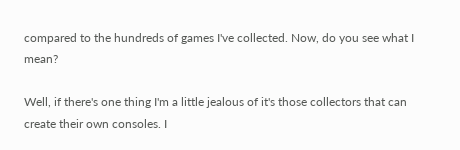compared to the hundreds of games I've collected. Now, do you see what I mean?

Well, if there's one thing I'm a little jealous of it's those collectors that can create their own consoles. I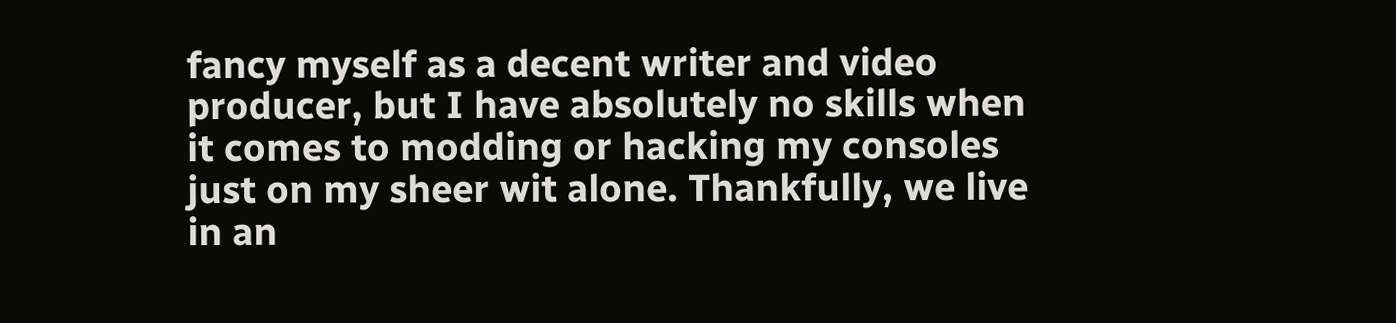fancy myself as a decent writer and video producer, but I have absolutely no skills when it comes to modding or hacking my consoles just on my sheer wit alone. Thankfully, we live in an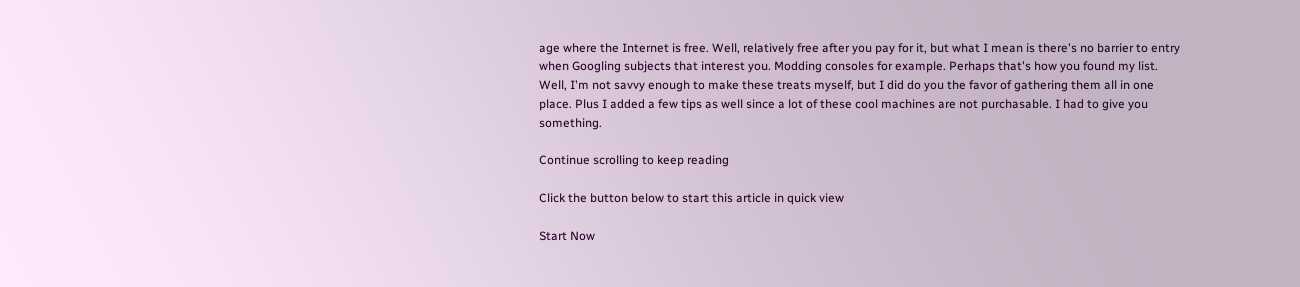age where the Internet is free. Well, relatively free after you pay for it, but what I mean is there's no barrier to entry when Googling subjects that interest you. Modding consoles for example. Perhaps that's how you found my list. Well, I'm not savvy enough to make these treats myself, but I did do you the favor of gathering them all in one place. Plus I added a few tips as well since a lot of these cool machines are not purchasable. I had to give you something.

Continue scrolling to keep reading

Click the button below to start this article in quick view

Start Now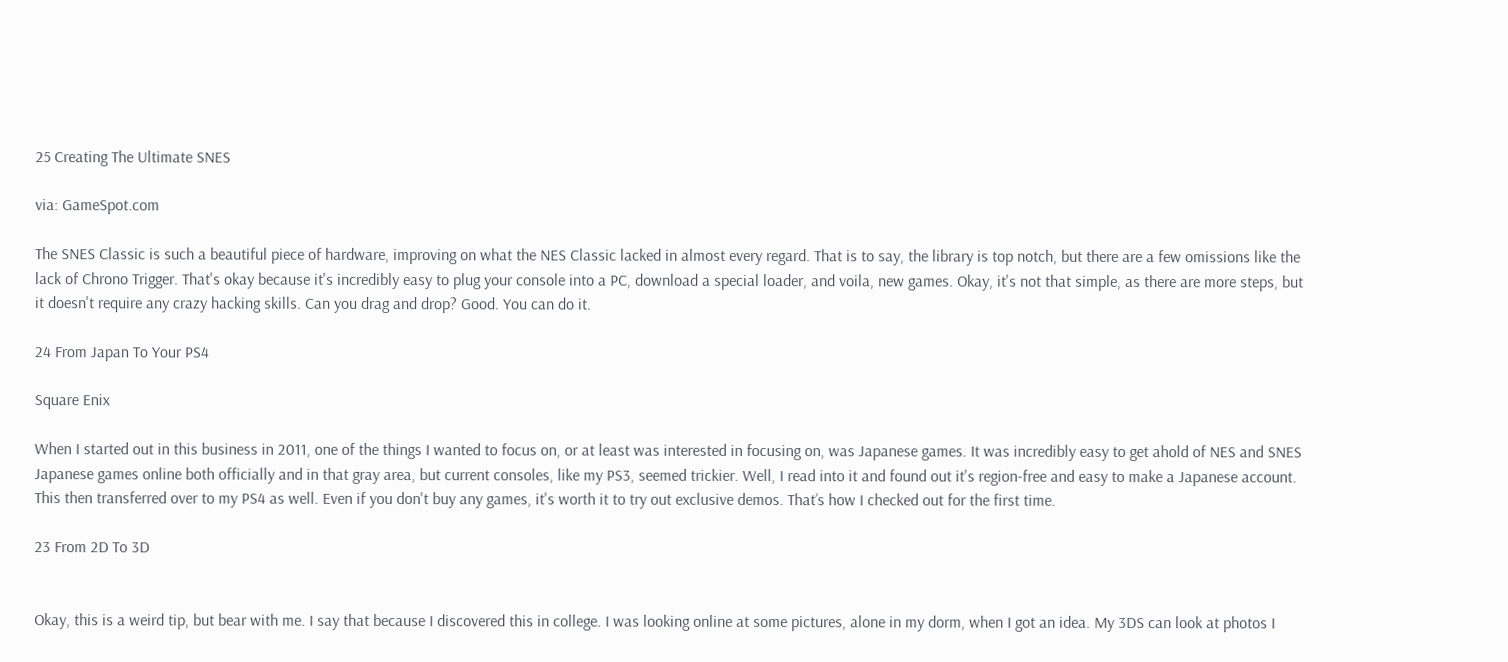25 Creating The Ultimate SNES

via: GameSpot.com

The SNES Classic is such a beautiful piece of hardware, improving on what the NES Classic lacked in almost every regard. That is to say, the library is top notch, but there are a few omissions like the lack of Chrono Trigger. That's okay because it's incredibly easy to plug your console into a PC, download a special loader, and voila, new games. Okay, it's not that simple, as there are more steps, but it doesn't require any crazy hacking skills. Can you drag and drop? Good. You can do it.

24 From Japan To Your PS4

Square Enix

When I started out in this business in 2011, one of the things I wanted to focus on, or at least was interested in focusing on, was Japanese games. It was incredibly easy to get ahold of NES and SNES Japanese games online both officially and in that gray area, but current consoles, like my PS3, seemed trickier. Well, I read into it and found out it's region-free and easy to make a Japanese account. This then transferred over to my PS4 as well. Even if you don't buy any games, it's worth it to try out exclusive demos. That’s how I checked out for the first time.

23 From 2D To 3D


Okay, this is a weird tip, but bear with me. I say that because I discovered this in college. I was looking online at some pictures, alone in my dorm, when I got an idea. My 3DS can look at photos I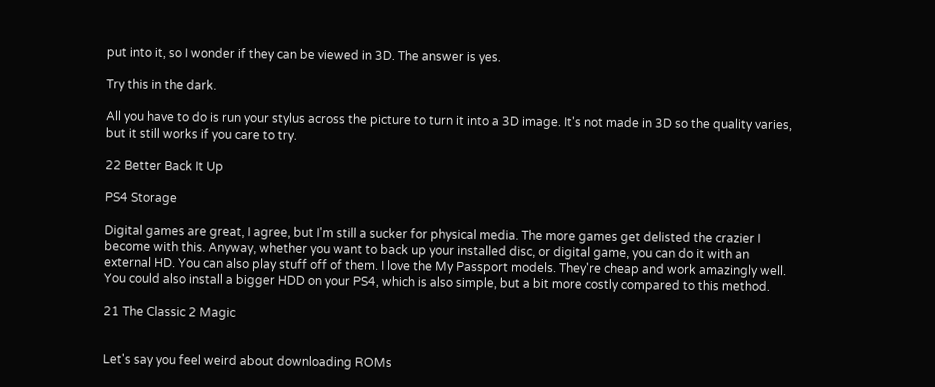put into it, so I wonder if they can be viewed in 3D. The answer is yes.

Try this in the dark.

All you have to do is run your stylus across the picture to turn it into a 3D image. It's not made in 3D so the quality varies, but it still works if you care to try.

22 Better Back It Up

PS4 Storage

Digital games are great, I agree, but I'm still a sucker for physical media. The more games get delisted the crazier I become with this. Anyway, whether you want to back up your installed disc, or digital game, you can do it with an external HD. You can also play stuff off of them. I love the My Passport models. They're cheap and work amazingly well. You could also install a bigger HDD on your PS4, which is also simple, but a bit more costly compared to this method.

21 The Classic 2 Magic


Let's say you feel weird about downloading ROMs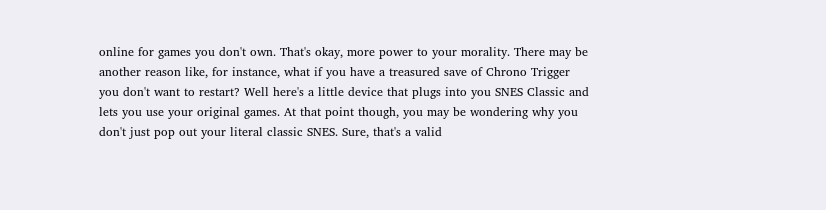online for games you don't own. That's okay, more power to your morality. There may be another reason like, for instance, what if you have a treasured save of Chrono Trigger you don't want to restart? Well here's a little device that plugs into you SNES Classic and lets you use your original games. At that point though, you may be wondering why you don't just pop out your literal classic SNES. Sure, that's a valid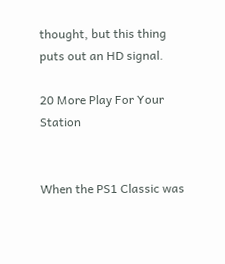thought, but this thing puts out an HD signal.

20 More Play For Your Station


When the PS1 Classic was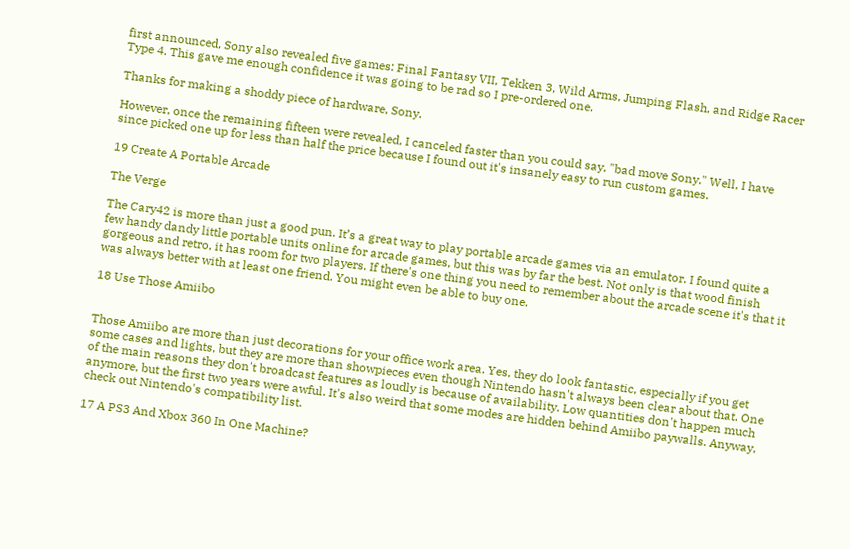first announced, Sony also revealed five games: Final Fantasy VII, Tekken 3, Wild Arms, Jumping Flash, and Ridge Racer Type 4. This gave me enough confidence it was going to be rad so I pre-ordered one.

Thanks for making a shoddy piece of hardware, Sony.

However, once the remaining fifteen were revealed, I canceled faster than you could say, "bad move Sony." Well, I have since picked one up for less than half the price because I found out it's insanely easy to run custom games.

19 Create A Portable Arcade

The Verge

The Cary42 is more than just a good pun. It’s a great way to play portable arcade games via an emulator. I found quite a few handy dandy little portable units online for arcade games, but this was by far the best. Not only is that wood finish gorgeous and retro, it has room for two players. If there's one thing you need to remember about the arcade scene it's that it was always better with at least one friend. You might even be able to buy one.

18 Use Those Amiibo


Those Amiibo are more than just decorations for your office work area. Yes, they do look fantastic, especially if you get some cases and lights, but they are more than showpieces even though Nintendo hasn't always been clear about that. One of the main reasons they don't broadcast features as loudly is because of availability. Low quantities don't happen much anymore, but the first two years were awful. It's also weird that some modes are hidden behind Amiibo paywalls. Anyway, check out Nintendo's compatibility list.

17 A PS3 And Xbox 360 In One Machine?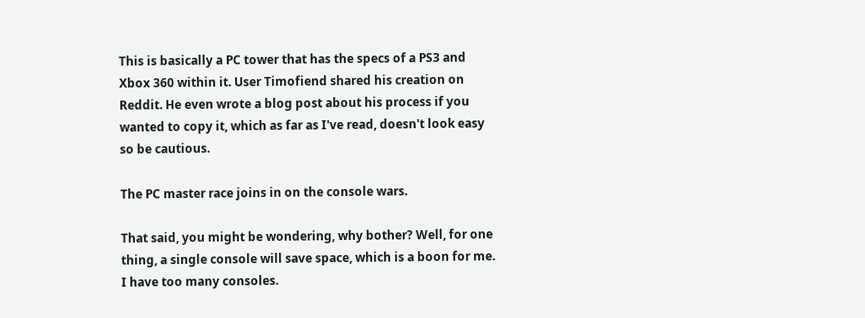This is basically a PC tower that has the specs of a PS3 and Xbox 360 within it. User Timofiend shared his creation on Reddit. He even wrote a blog post about his process if you wanted to copy it, which as far as I've read, doesn't look easy so be cautious.

The PC master race joins in on the console wars.

That said, you might be wondering, why bother? Well, for one thing, a single console will save space, which is a boon for me. I have too many consoles.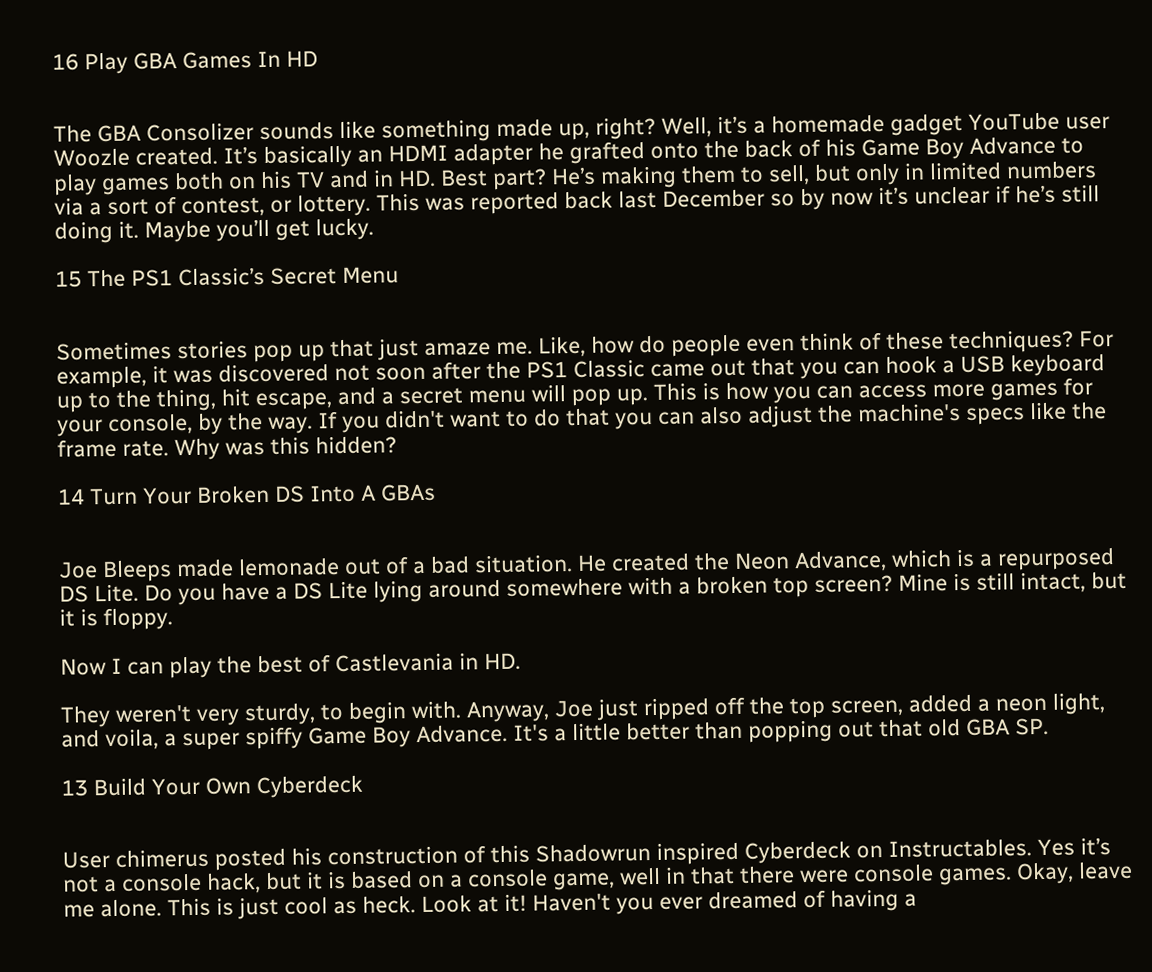16 Play GBA Games In HD


The GBA Consolizer sounds like something made up, right? Well, it’s a homemade gadget YouTube user Woozle created. It’s basically an HDMI adapter he grafted onto the back of his Game Boy Advance to play games both on his TV and in HD. Best part? He’s making them to sell, but only in limited numbers via a sort of contest, or lottery. This was reported back last December so by now it’s unclear if he’s still doing it. Maybe you’ll get lucky.

15 The PS1 Classic’s Secret Menu


Sometimes stories pop up that just amaze me. Like, how do people even think of these techniques? For example, it was discovered not soon after the PS1 Classic came out that you can hook a USB keyboard up to the thing, hit escape, and a secret menu will pop up. This is how you can access more games for your console, by the way. If you didn't want to do that you can also adjust the machine's specs like the frame rate. Why was this hidden?

14 Turn Your Broken DS Into A GBAs


Joe Bleeps made lemonade out of a bad situation. He created the Neon Advance, which is a repurposed DS Lite. Do you have a DS Lite lying around somewhere with a broken top screen? Mine is still intact, but it is floppy.

Now I can play the best of Castlevania in HD.

They weren't very sturdy, to begin with. Anyway, Joe just ripped off the top screen, added a neon light, and voila, a super spiffy Game Boy Advance. It's a little better than popping out that old GBA SP.

13 Build Your Own Cyberdeck


User chimerus posted his construction of this Shadowrun inspired Cyberdeck on Instructables. Yes it’s not a console hack, but it is based on a console game, well in that there were console games. Okay, leave me alone. This is just cool as heck. Look at it! Haven't you ever dreamed of having a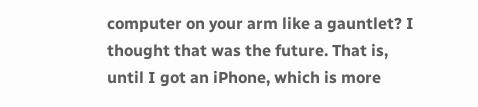computer on your arm like a gauntlet? I thought that was the future. That is, until I got an iPhone, which is more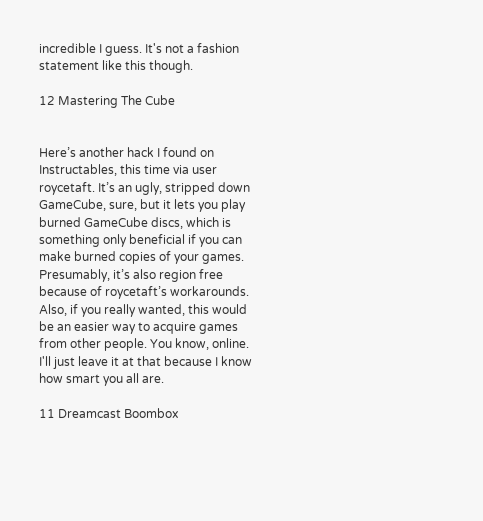incredible I guess. It's not a fashion statement like this though.

12 Mastering The Cube


Here’s another hack I found on Instructables, this time via user roycetaft. It’s an ugly, stripped down GameCube, sure, but it lets you play burned GameCube discs, which is something only beneficial if you can make burned copies of your games. Presumably, it’s also region free because of roycetaft’s workarounds. Also, if you really wanted, this would be an easier way to acquire games from other people. You know, online. I'll just leave it at that because I know how smart you all are.

11 Dreamcast Boombox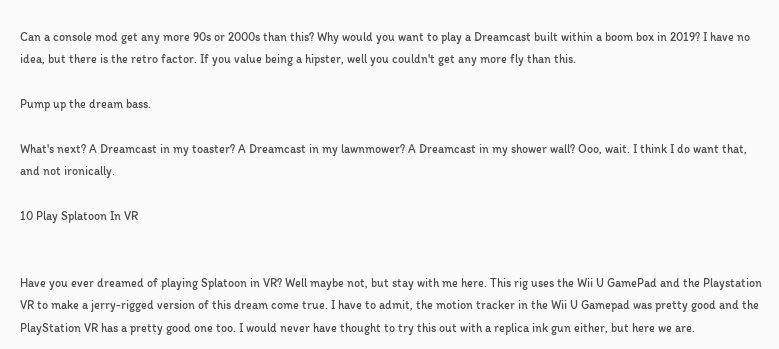Can a console mod get any more 90s or 2000s than this? Why would you want to play a Dreamcast built within a boom box in 2019? I have no idea, but there is the retro factor. If you value being a hipster, well you couldn't get any more fly than this.

Pump up the dream bass.

What's next? A Dreamcast in my toaster? A Dreamcast in my lawnmower? A Dreamcast in my shower wall? Ooo, wait. I think I do want that, and not ironically.

10 Play Splatoon In VR


Have you ever dreamed of playing Splatoon in VR? Well maybe not, but stay with me here. This rig uses the Wii U GamePad and the Playstation VR to make a jerry-rigged version of this dream come true. I have to admit, the motion tracker in the Wii U Gamepad was pretty good and the PlayStation VR has a pretty good one too. I would never have thought to try this out with a replica ink gun either, but here we are.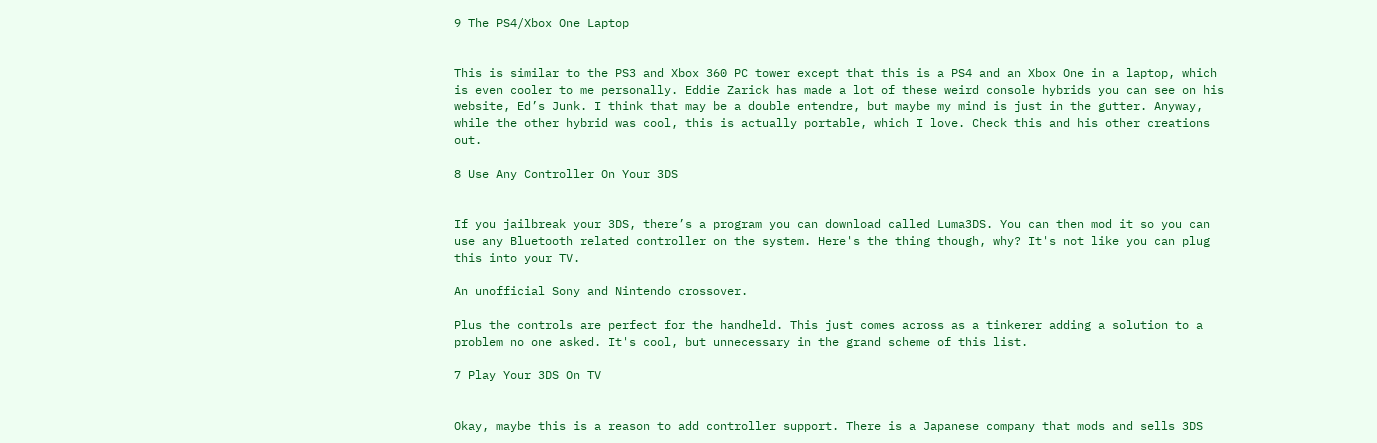9 The PS4/Xbox One Laptop


This is similar to the PS3 and Xbox 360 PC tower except that this is a PS4 and an Xbox One in a laptop, which is even cooler to me personally. Eddie Zarick has made a lot of these weird console hybrids you can see on his website, Ed’s Junk. I think that may be a double entendre, but maybe my mind is just in the gutter. Anyway, while the other hybrid was cool, this is actually portable, which I love. Check this and his other creations out.

8 Use Any Controller On Your 3DS


If you jailbreak your 3DS, there’s a program you can download called Luma3DS. You can then mod it so you can use any Bluetooth related controller on the system. Here's the thing though, why? It's not like you can plug this into your TV.

An unofficial Sony and Nintendo crossover.

Plus the controls are perfect for the handheld. This just comes across as a tinkerer adding a solution to a problem no one asked. It's cool, but unnecessary in the grand scheme of this list.

7 Play Your 3DS On TV


Okay, maybe this is a reason to add controller support. There is a Japanese company that mods and sells 3DS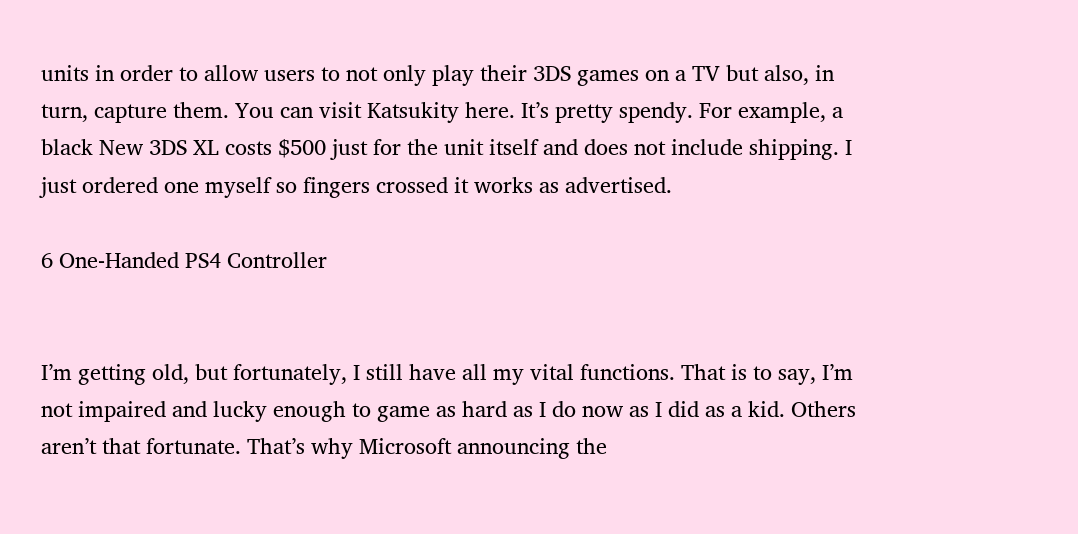units in order to allow users to not only play their 3DS games on a TV but also, in turn, capture them. You can visit Katsukity here. It’s pretty spendy. For example, a black New 3DS XL costs $500 just for the unit itself and does not include shipping. I just ordered one myself so fingers crossed it works as advertised.

6 One-Handed PS4 Controller


I’m getting old, but fortunately, I still have all my vital functions. That is to say, I’m not impaired and lucky enough to game as hard as I do now as I did as a kid. Others aren’t that fortunate. That’s why Microsoft announcing the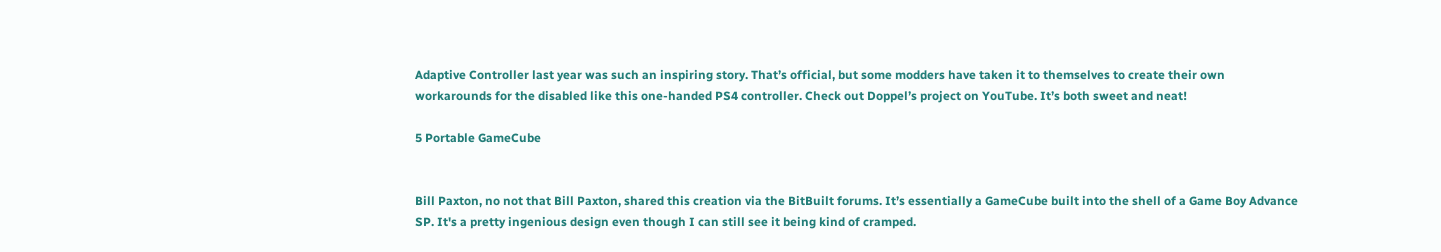Adaptive Controller last year was such an inspiring story. That’s official, but some modders have taken it to themselves to create their own workarounds for the disabled like this one-handed PS4 controller. Check out Doppel’s project on YouTube. It’s both sweet and neat!

5 Portable GameCube


Bill Paxton, no not that Bill Paxton, shared this creation via the BitBuilt forums. It’s essentially a GameCube built into the shell of a Game Boy Advance SP. It's a pretty ingenious design even though I can still see it being kind of cramped.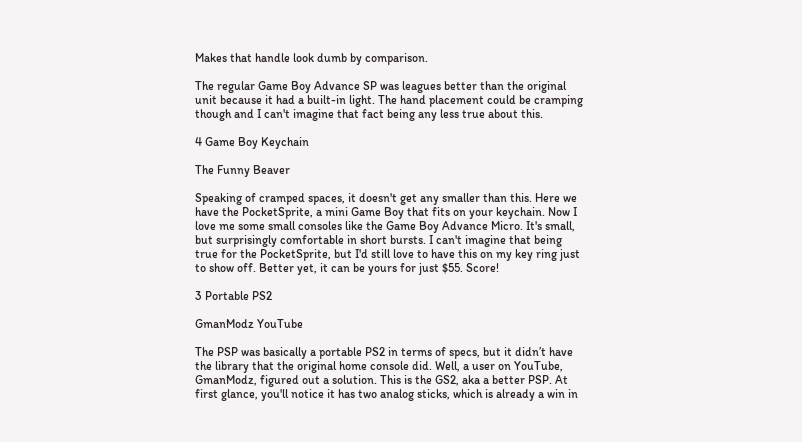Makes that handle look dumb by comparison.

The regular Game Boy Advance SP was leagues better than the original unit because it had a built-in light. The hand placement could be cramping though and I can't imagine that fact being any less true about this.

4 Game Boy Keychain

The Funny Beaver

Speaking of cramped spaces, it doesn't get any smaller than this. Here we have the PocketSprite, a mini Game Boy that fits on your keychain. Now I love me some small consoles like the Game Boy Advance Micro. It's small, but surprisingly comfortable in short bursts. I can't imagine that being true for the PocketSprite, but I'd still love to have this on my key ring just to show off. Better yet, it can be yours for just $55. Score!

3 Portable PS2

GmanModz YouTube

The PSP was basically a portable PS2 in terms of specs, but it didn’t have the library that the original home console did. Well, a user on YouTube, GmanModz, figured out a solution. This is the GS2, aka a better PSP. At first glance, you'll notice it has two analog sticks, which is already a win in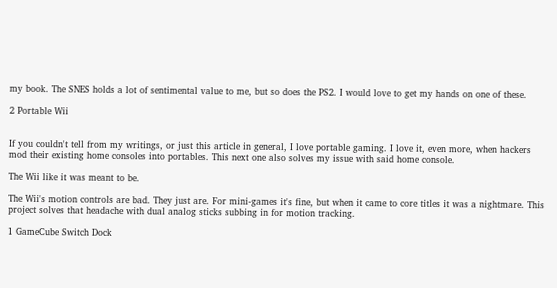my book. The SNES holds a lot of sentimental value to me, but so does the PS2. I would love to get my hands on one of these.

2 Portable Wii


If you couldn't tell from my writings, or just this article in general, I love portable gaming. I love it, even more, when hackers mod their existing home consoles into portables. This next one also solves my issue with said home console.

The Wii like it was meant to be.

The Wii's motion controls are bad. They just are. For mini-games it's fine, but when it came to core titles it was a nightmare. This project solves that headache with dual analog sticks subbing in for motion tracking.

1 GameCube Switch Dock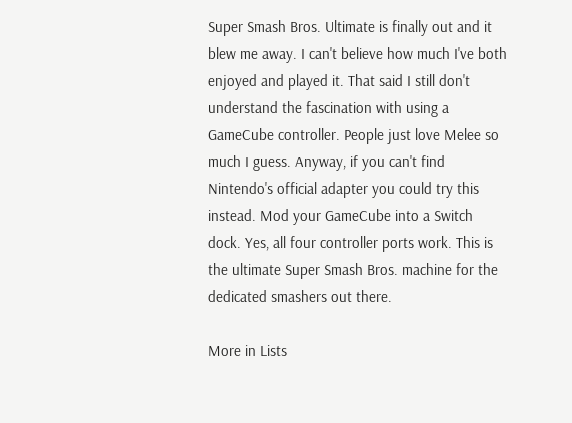Super Smash Bros. Ultimate is finally out and it blew me away. I can't believe how much I've both enjoyed and played it. That said I still don't understand the fascination with using a GameCube controller. People just love Melee so much I guess. Anyway, if you can't find Nintendo's official adapter you could try this instead. Mod your GameCube into a Switch dock. Yes, all four controller ports work. This is the ultimate Super Smash Bros. machine for the dedicated smashers out there.

More in Lists